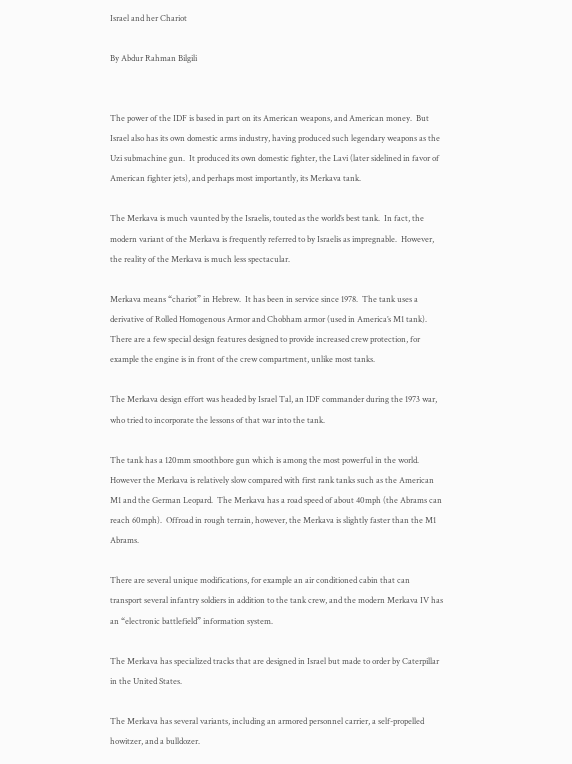Israel and her Chariot

By Abdur Rahman Bilgili


The power of the IDF is based in part on its American weapons, and American money.  But Israel also has its own domestic arms industry, having produced such legendary weapons as the Uzi submachine gun.  It produced its own domestic fighter, the Lavi (later sidelined in favor of American fighter jets), and perhaps most importantly, its Merkava tank.

The Merkava is much vaunted by the Israelis, touted as the world’s best tank.  In fact, the modern variant of the Merkava is frequently referred to by Israelis as impregnable.  However, the reality of the Merkava is much less spectacular.

Merkava means “chariot” in Hebrew.  It has been in service since 1978.  The tank uses a derivative of Rolled Homogenous Armor and Chobham armor (used in America’s M1 tank).  There are a few special design features designed to provide increased crew protection, for example the engine is in front of the crew compartment, unlike most tanks.

The Merkava design effort was headed by Israel Tal, an IDF commander during the 1973 war, who tried to incorporate the lessons of that war into the tank.

The tank has a 120mm smoothbore gun which is among the most powerful in the world.  However the Merkava is relatively slow compared with first rank tanks such as the American M1 and the German Leopard.  The Merkava has a road speed of about 40mph (the Abrams can reach 60mph).  Offroad in rough terrain, however, the Merkava is slightly faster than the M1 Abrams.

There are several unique modifications, for example an air conditioned cabin that can transport several infantry soldiers in addition to the tank crew, and the modern Merkava IV has an “electronic battlefield” information system.

The Merkava has specialized tracks that are designed in Israel but made to order by Caterpillar in the United States.

The Merkava has several variants, including an armored personnel carrier, a self-propelled howitzer, and a bulldozer.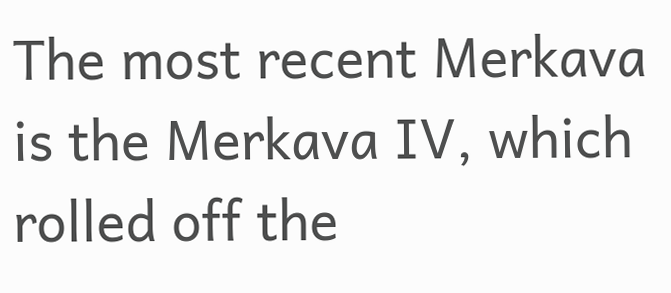The most recent Merkava is the Merkava IV, which rolled off the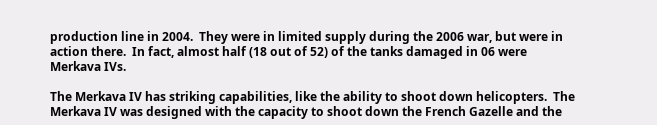production line in 2004.  They were in limited supply during the 2006 war, but were in action there.  In fact, almost half (18 out of 52) of the tanks damaged in 06 were Merkava IVs.

The Merkava IV has striking capabilities, like the ability to shoot down helicopters.  The Merkava IV was designed with the capacity to shoot down the French Gazelle and the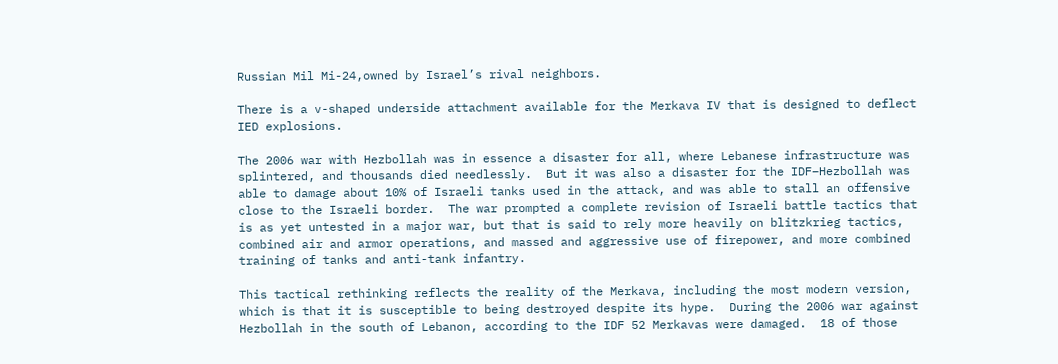Russian Mil Mi-24,owned by Israel’s rival neighbors.

There is a v-shaped underside attachment available for the Merkava IV that is designed to deflect IED explosions.

The 2006 war with Hezbollah was in essence a disaster for all, where Lebanese infrastructure was splintered, and thousands died needlessly.  But it was also a disaster for the IDF–Hezbollah was able to damage about 10% of Israeli tanks used in the attack, and was able to stall an offensive close to the Israeli border.  The war prompted a complete revision of Israeli battle tactics that is as yet untested in a major war, but that is said to rely more heavily on blitzkrieg tactics, combined air and armor operations, and massed and aggressive use of firepower, and more combined training of tanks and anti-tank infantry.

This tactical rethinking reflects the reality of the Merkava, including the most modern version, which is that it is susceptible to being destroyed despite its hype.  During the 2006 war against Hezbollah in the south of Lebanon, according to the IDF 52 Merkavas were damaged.  18 of those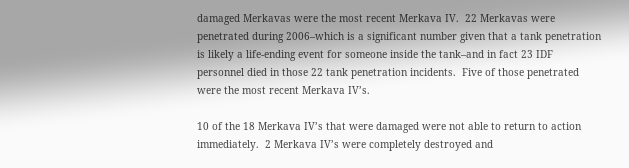damaged Merkavas were the most recent Merkava IV.  22 Merkavas were penetrated during 2006–which is a significant number given that a tank penetration is likely a life-ending event for someone inside the tank–and in fact 23 IDF personnel died in those 22 tank penetration incidents.  Five of those penetrated were the most recent Merkava IV’s.

10 of the 18 Merkava IV’s that were damaged were not able to return to action immediately.  2 Merkava IV’s were completely destroyed and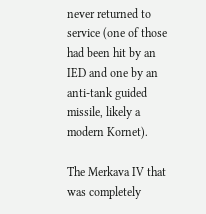never returned to service (one of those had been hit by an IED and one by an anti-tank guided missile, likely a modern Kornet).

The Merkava IV that was completely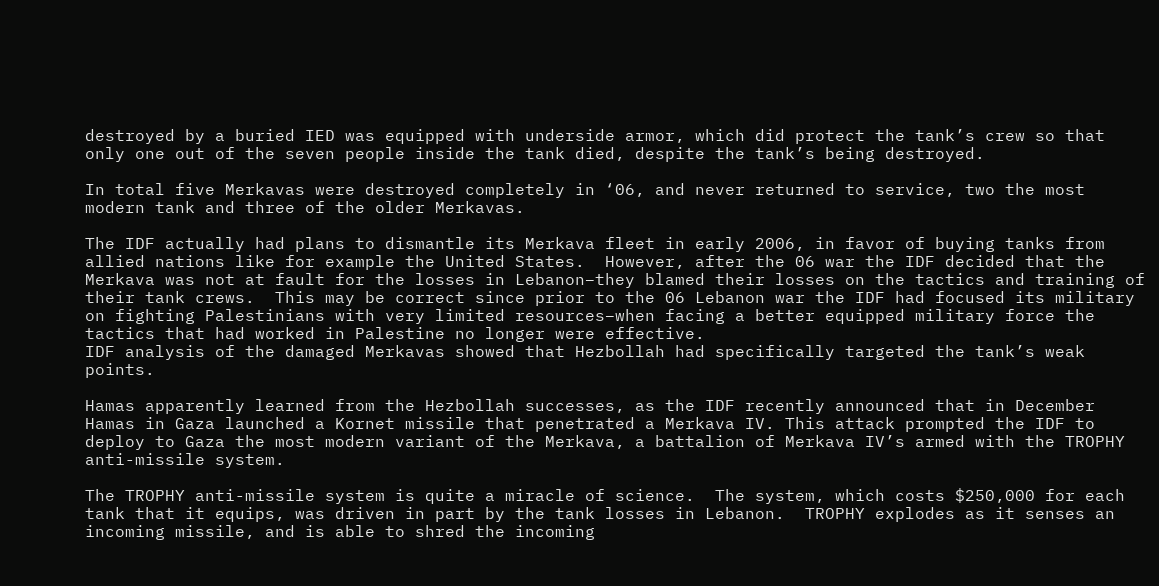destroyed by a buried IED was equipped with underside armor, which did protect the tank’s crew so that only one out of the seven people inside the tank died, despite the tank’s being destroyed.

In total five Merkavas were destroyed completely in ‘06, and never returned to service, two the most modern tank and three of the older Merkavas.

The IDF actually had plans to dismantle its Merkava fleet in early 2006, in favor of buying tanks from allied nations like for example the United States.  However, after the 06 war the IDF decided that the Merkava was not at fault for the losses in Lebanon–they blamed their losses on the tactics and training of their tank crews.  This may be correct since prior to the 06 Lebanon war the IDF had focused its military on fighting Palestinians with very limited resources–when facing a better equipped military force the tactics that had worked in Palestine no longer were effective.
IDF analysis of the damaged Merkavas showed that Hezbollah had specifically targeted the tank’s weak points.

Hamas apparently learned from the Hezbollah successes, as the IDF recently announced that in December Hamas in Gaza launched a Kornet missile that penetrated a Merkava IV. This attack prompted the IDF to deploy to Gaza the most modern variant of the Merkava, a battalion of Merkava IV’s armed with the TROPHY anti-missile system.

The TROPHY anti-missile system is quite a miracle of science.  The system, which costs $250,000 for each tank that it equips, was driven in part by the tank losses in Lebanon.  TROPHY explodes as it senses an incoming missile, and is able to shred the incoming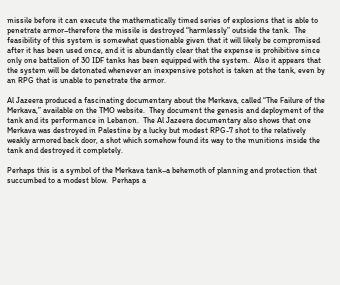missile before it can execute the mathematically timed series of explosions that is able to penetrate armor–therefore the missile is destroyed “harmlessly” outside the tank.  The feasibility of this system is somewhat questionable given that it will likely be compromised after it has been used once, and it is abundantly clear that the expense is prohibitive since only one battalion of 30 IDF tanks has been equipped with the system.  Also it appears that the system will be detonated whenever an inexpensive potshot is taken at the tank, even by an RPG that is unable to penetrate the armor.

Al Jazeera produced a fascinating documentary about the Merkava, called “The Failure of the Merkava,” available on the TMO website.  They document the genesis and deployment of the tank and its performance in Lebanon.  The Al Jazeera documentary also shows that one Merkava was destroyed in Palestine by a lucky but modest RPG-7 shot to the relatively weakly armored back door, a shot which somehow found its way to the munitions inside the tank and destroyed it completely.

Perhaps this is a symbol of the Merkava tank–a behemoth of planning and protection that succumbed to a modest blow.  Perhaps a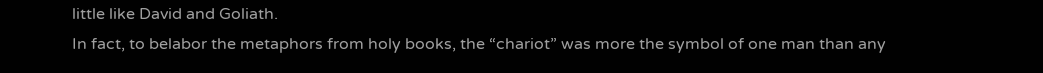little like David and Goliath.
In fact, to belabor the metaphors from holy books, the “chariot” was more the symbol of one man than any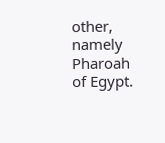other, namely Pharoah of Egypt.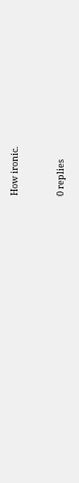How ironic.


0 replies